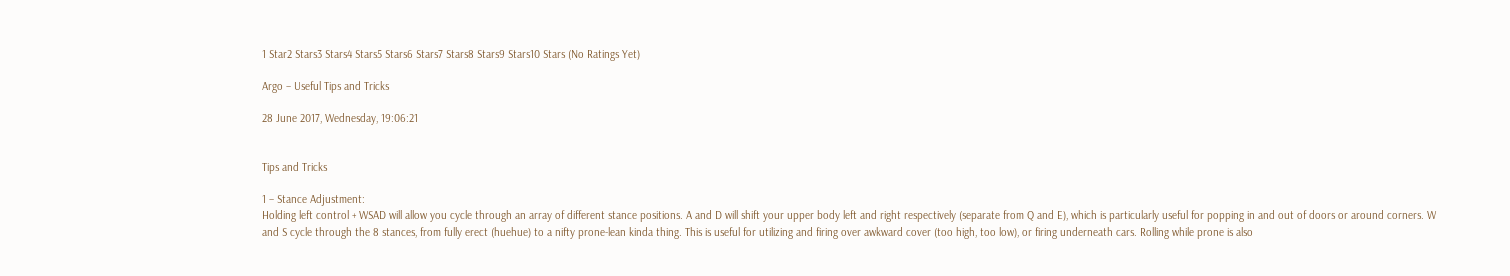1 Star2 Stars3 Stars4 Stars5 Stars6 Stars7 Stars8 Stars9 Stars10 Stars (No Ratings Yet)

Argo – Useful Tips and Tricks

28 June 2017, Wednesday, 19:06:21


Tips and Tricks

1 – Stance Adjustment:
Holding left control + WSAD will allow you cycle through an array of different stance positions. A and D will shift your upper body left and right respectively (separate from Q and E), which is particularly useful for popping in and out of doors or around corners. W and S cycle through the 8 stances, from fully erect (huehue) to a nifty prone-lean kinda thing. This is useful for utilizing and firing over awkward cover (too high, too low), or firing underneath cars. Rolling while prone is also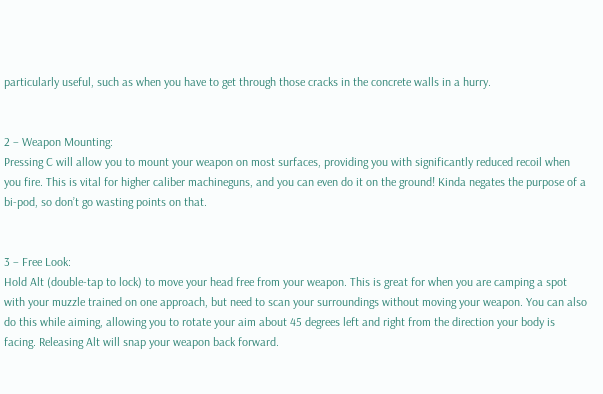particularly useful, such as when you have to get through those cracks in the concrete walls in a hurry.


2 – Weapon Mounting:
Pressing C will allow you to mount your weapon on most surfaces, providing you with significantly reduced recoil when you fire. This is vital for higher caliber machineguns, and you can even do it on the ground! Kinda negates the purpose of a bi-pod, so don’t go wasting points on that.


3 – Free Look:
Hold Alt (double-tap to lock) to move your head free from your weapon. This is great for when you are camping a spot with your muzzle trained on one approach, but need to scan your surroundings without moving your weapon. You can also do this while aiming, allowing you to rotate your aim about 45 degrees left and right from the direction your body is facing. Releasing Alt will snap your weapon back forward.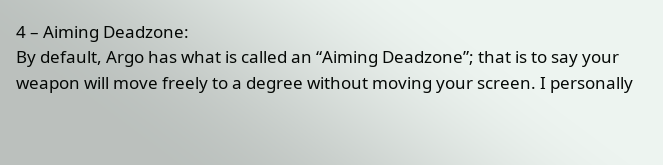4 – Aiming Deadzone:
By default, Argo has what is called an “Aiming Deadzone”; that is to say your weapon will move freely to a degree without moving your screen. I personally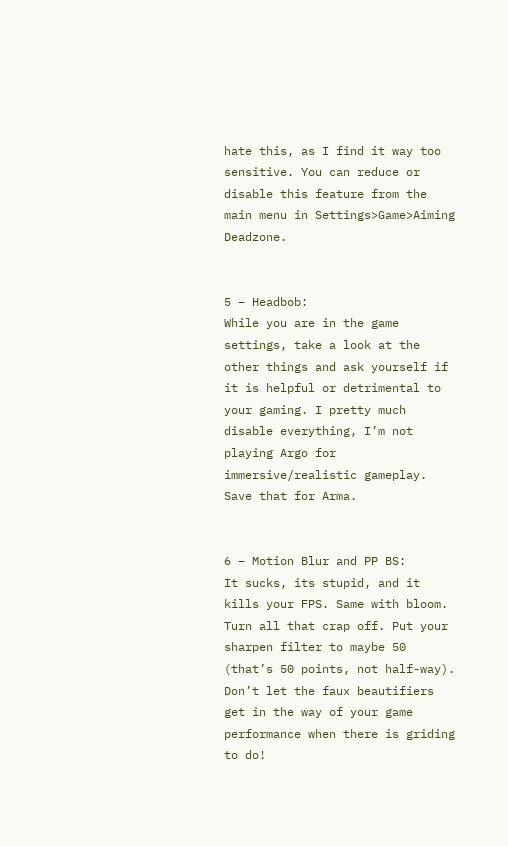hate this, as I find it way too sensitive. You can reduce or disable this feature from the main menu in Settings>Game>Aiming Deadzone.


5 – Headbob:
While you are in the game settings, take a look at the other things and ask yourself if it is helpful or detrimental to your gaming. I pretty much disable everything, I’m not playing Argo for immersive/realistic gameplay. Save that for Arma.


6 – Motion Blur and PP BS:
It sucks, its stupid, and it kills your FPS. Same with bloom. Turn all that crap off. Put your sharpen filter to maybe 50 (that’s 50 points, not half-way). Don’t let the faux beautifiers get in the way of your game performance when there is griding to do!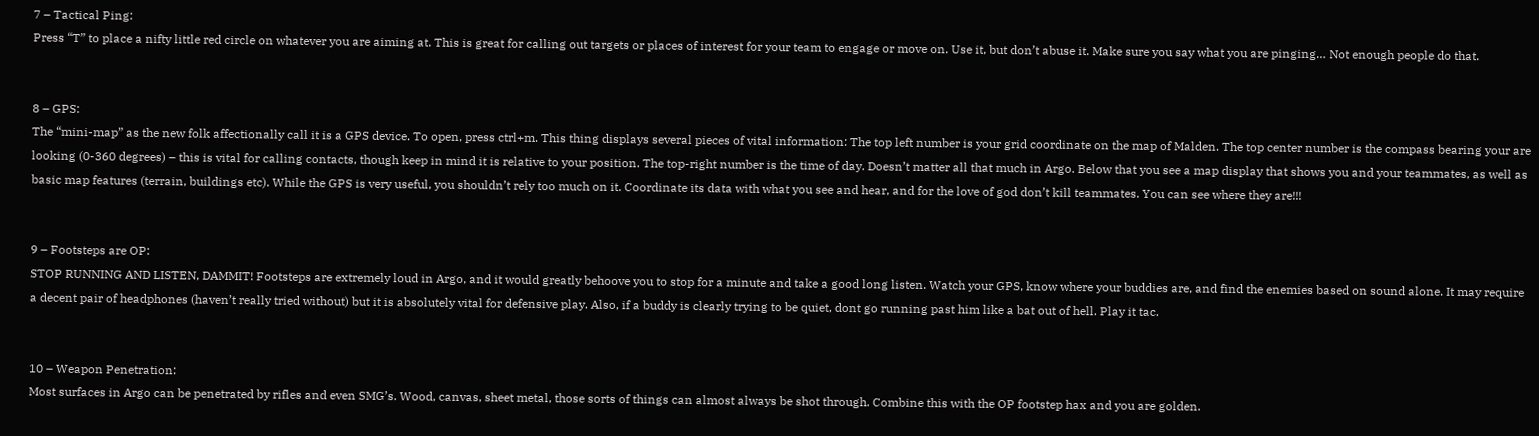7 – Tactical Ping:
Press “T” to place a nifty little red circle on whatever you are aiming at. This is great for calling out targets or places of interest for your team to engage or move on. Use it, but don’t abuse it. Make sure you say what you are pinging… Not enough people do that.


8 – GPS:
The “mini-map” as the new folk affectionally call it is a GPS device. To open, press ctrl+m. This thing displays several pieces of vital information: The top left number is your grid coordinate on the map of Malden. The top center number is the compass bearing your are looking (0-360 degrees) – this is vital for calling contacts, though keep in mind it is relative to your position. The top-right number is the time of day. Doesn’t matter all that much in Argo. Below that you see a map display that shows you and your teammates, as well as basic map features (terrain, buildings etc). While the GPS is very useful, you shouldn’t rely too much on it. Coordinate its data with what you see and hear, and for the love of god don’t kill teammates. You can see where they are!!!


9 – Footsteps are OP:
STOP RUNNING AND LISTEN, DAMMIT! Footsteps are extremely loud in Argo, and it would greatly behoove you to stop for a minute and take a good long listen. Watch your GPS, know where your buddies are, and find the enemies based on sound alone. It may require a decent pair of headphones (haven’t really tried without) but it is absolutely vital for defensive play. Also, if a buddy is clearly trying to be quiet, dont go running past him like a bat out of hell. Play it tac.


10 – Weapon Penetration:
Most surfaces in Argo can be penetrated by rifles and even SMG’s. Wood, canvas, sheet metal, those sorts of things can almost always be shot through. Combine this with the OP footstep hax and you are golden.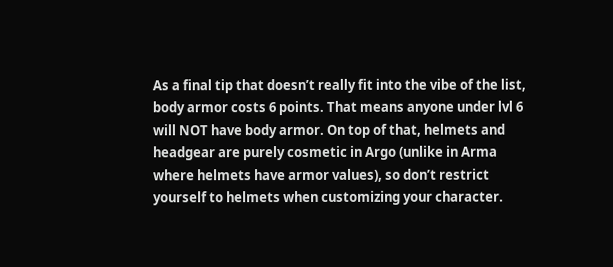As a final tip that doesn’t really fit into the vibe of the list, body armor costs 6 points. That means anyone under lvl 6 will NOT have body armor. On top of that, helmets and headgear are purely cosmetic in Argo (unlike in Arma where helmets have armor values), so don’t restrict yourself to helmets when customizing your character.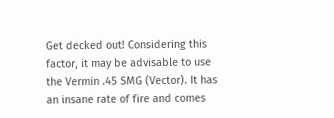Get decked out! Considering this factor, it may be advisable to use the Vermin .45 SMG (Vector). It has an insane rate of fire and comes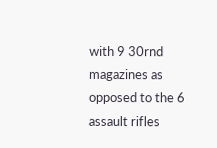with 9 30rnd magazines as opposed to the 6 assault rifles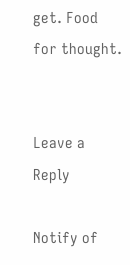get. Food for thought.


Leave a Reply

Notify of